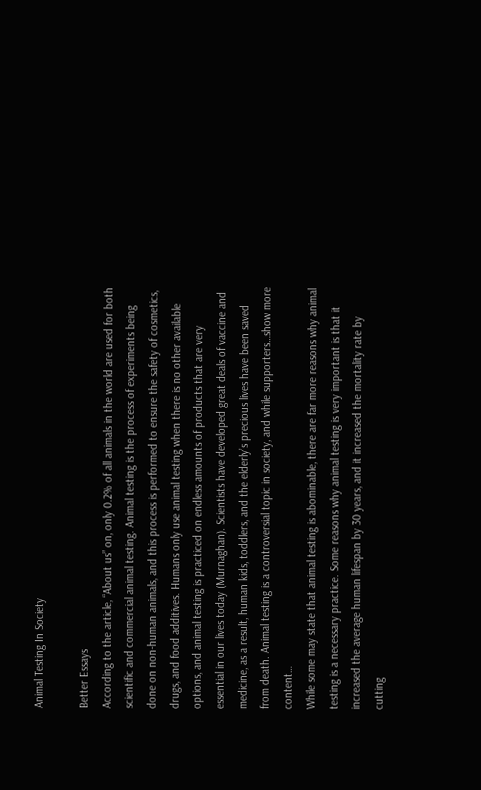Animal Testing In Society

Better Essays
According to the article, “About us” on, only 0.2% of all animals in the world are used for both scientific and commercial animal testing. Animal testing is the process of experiments being done on non-human animals, and this process is performed to ensure the safety of cosmetics, drugs, and food additives. Humans only use animal testing when there is no other available options, and animal testing is practiced on endless amounts of products that are very essential in our lives today (Murnaghan). Scientists have developed great deals of vaccine and medicine, as a result, human kids, toddlers, and the elderly’s precious lives have been saved from death. Animal testing is a controversial topic in society, and while supporters…show more content…
While some may state that animal testing is abominable, there are far more reasons why animal testing is a necessary practice. Some reasons why animal testing is very important is that it increased the average human lifespan by 30 years, and it increased the mortality rate by cutting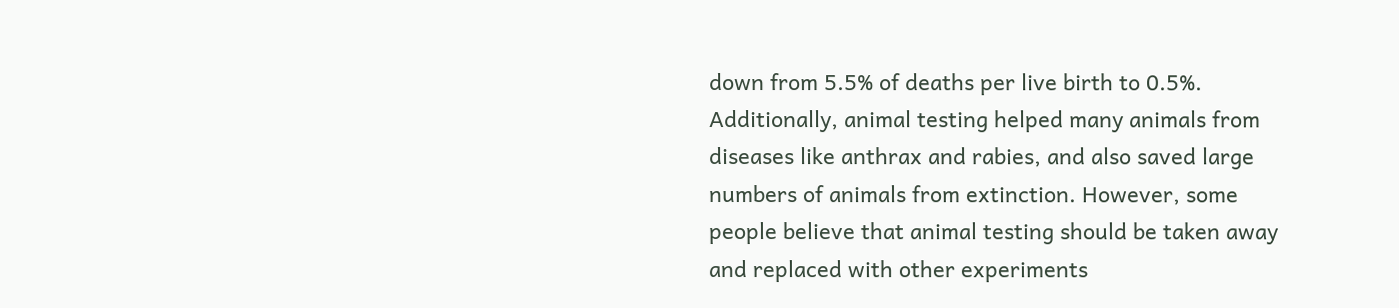down from 5.5% of deaths per live birth to 0.5%. Additionally, animal testing helped many animals from diseases like anthrax and rabies, and also saved large numbers of animals from extinction. However, some people believe that animal testing should be taken away and replaced with other experiments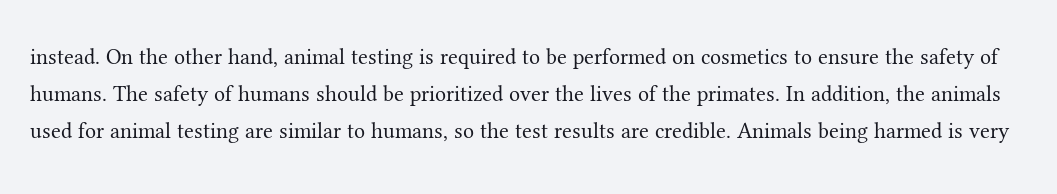instead. On the other hand, animal testing is required to be performed on cosmetics to ensure the safety of humans. The safety of humans should be prioritized over the lives of the primates. In addition, the animals used for animal testing are similar to humans, so the test results are credible. Animals being harmed is very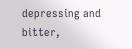depressing and bitter,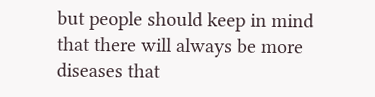but people should keep in mind that there will always be more diseases that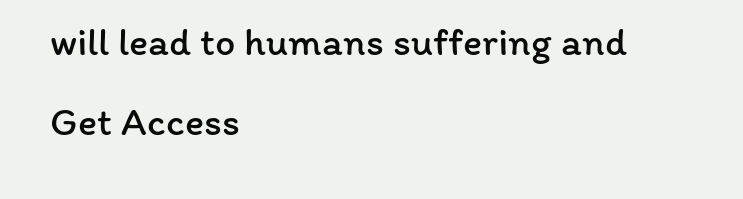will lead to humans suffering and
Get Access